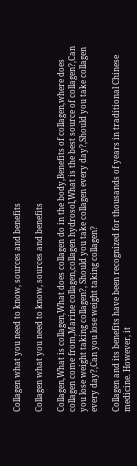Collagen what you need to know, sources and benefits

Collagen what you need to know, sources and benefits

Collagen,What is collagen,What does collagen do in the body,Benefits of collagen,where does collagen come from,Marine collagen,collagen hydrosol,What is the best source of collagen?,Can you lose weight taking collagen?, Should you take collagen every day?,Should you take collagen every day?,Can you lose weight taking collagen?

Collagen and its benefits have been recognized for thousands of years in traditional Chinese medicine. However, it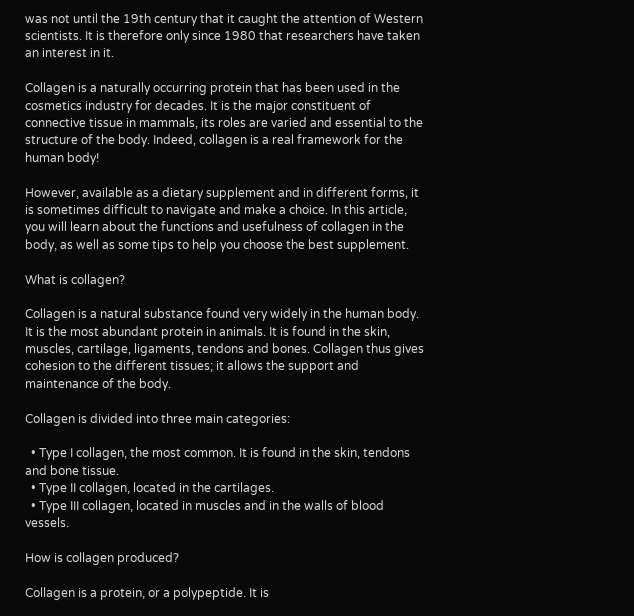was not until the 19th century that it caught the attention of Western scientists. It is therefore only since 1980 that researchers have taken an interest in it.

Collagen is a naturally occurring protein that has been used in the cosmetics industry for decades. It is the major constituent of connective tissue in mammals, its roles are varied and essential to the structure of the body. Indeed, collagen is a real framework for the human body!

However, available as a dietary supplement and in different forms, it is sometimes difficult to navigate and make a choice. In this article, you will learn about the functions and usefulness of collagen in the body, as well as some tips to help you choose the best supplement.

What is collagen?

Collagen is a natural substance found very widely in the human body. It is the most abundant protein in animals. It is found in the skin, muscles, cartilage, ligaments, tendons and bones. Collagen thus gives cohesion to the different tissues; it allows the support and maintenance of the body.

Collagen is divided into three main categories:

  • Type I collagen, the most common. It is found in the skin, tendons and bone tissue.
  • Type II collagen, located in the cartilages.
  • Type III collagen, located in muscles and in the walls of blood vessels.

How is collagen produced?

Collagen is a protein, or a polypeptide. It is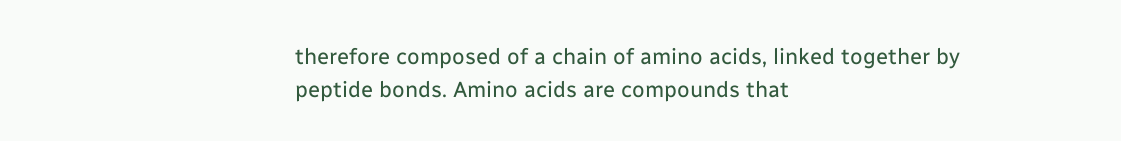therefore composed of a chain of amino acids, linked together by peptide bonds. Amino acids are compounds that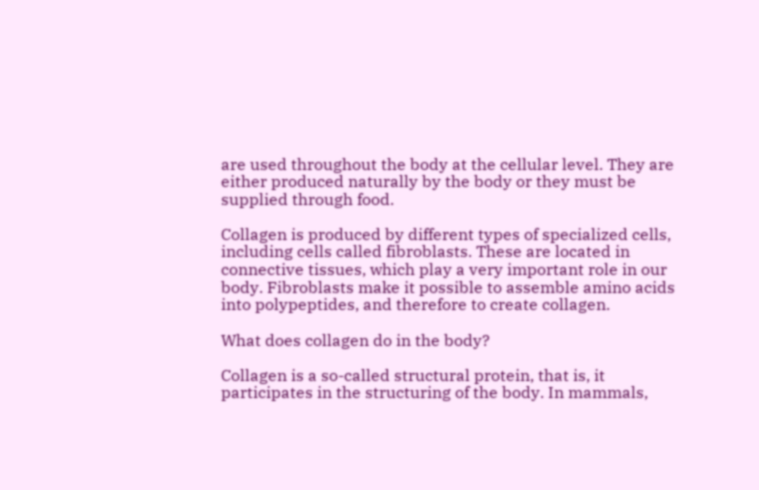are used throughout the body at the cellular level. They are either produced naturally by the body or they must be supplied through food.

Collagen is produced by different types of specialized cells, including cells called fibroblasts. These are located in connective tissues, which play a very important role in our body. Fibroblasts make it possible to assemble amino acids into polypeptides, and therefore to create collagen.

What does collagen do in the body?

Collagen is a so-called structural protein, that is, it participates in the structuring of the body. In mammals,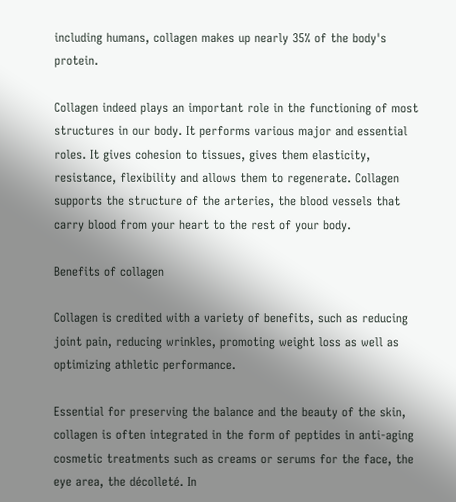including humans, collagen makes up nearly 35% of the body's protein.

Collagen indeed plays an important role in the functioning of most structures in our body. It performs various major and essential roles. It gives cohesion to tissues, gives them elasticity, resistance, flexibility and allows them to regenerate. Collagen supports the structure of the arteries, the blood vessels that carry blood from your heart to the rest of your body.

Benefits of collagen

Collagen is credited with a variety of benefits, such as reducing joint pain, reducing wrinkles, promoting weight loss as well as optimizing athletic performance.

Essential for preserving the balance and the beauty of the skin, collagen is often integrated in the form of peptides in anti-aging cosmetic treatments such as creams or serums for the face, the eye area, the décolleté. In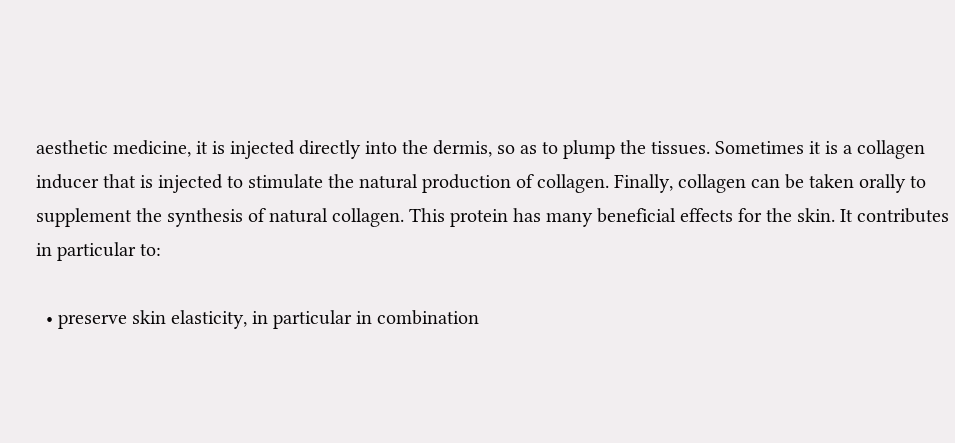aesthetic medicine, it is injected directly into the dermis, so as to plump the tissues. Sometimes it is a collagen inducer that is injected to stimulate the natural production of collagen. Finally, collagen can be taken orally to supplement the synthesis of natural collagen. This protein has many beneficial effects for the skin. It contributes in particular to:

  • preserve skin elasticity, in particular in combination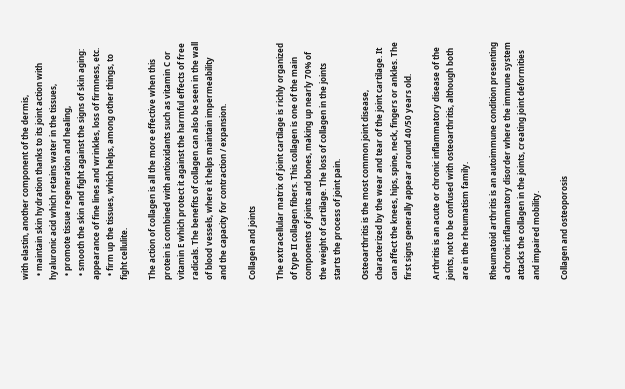with elastin, another component of the dermis,
  • maintain skin hydration thanks to its joint action with hyaluronic acid which retains water in the tissues,
  • promote tissue regeneration and healing,
  • smooth the skin and fight against the signs of skin aging: appearance of fine lines and wrinkles, loss of firmness, etc.
  • firm up the tissues, which helps, among other things, to fight cellulite.

The action of collagen is all the more effective when this protein is combined with antioxidants such as vitamin C or vitamin E which protect it against the harmful effects of free radicals. The benefits of collagen can also be seen in the wall of blood vessels, where it helps maintain impermeability and the capacity for contraction / expansion.

Collagen and joints

The extracellular matrix of joint cartilage is richly organized of type II collagen fibers. This collagen is one of the main components of joints and bones, making up nearly 70% of the weight of cartilage. The loss of collagen in the joints starts the process of joint pain.

Osteoarthritis is the most common joint disease, characterized by the wear and tear of the joint cartilage. It can affect the knees, hips, spine, neck, fingers or ankles. The first signs generally appear around 40/50 years old.

Arthritis is an acute or chronic inflammatory disease of the joints, not to be confused with osteoarthritis, although both are in the rheumatism family.

Rheumatoid arthritis is an autoimmune condition presenting a chronic inflammatory disorder where the immune system attacks the collagen in the joints, creating joint deformities and impaired mobility.

Collagen and osteoporosis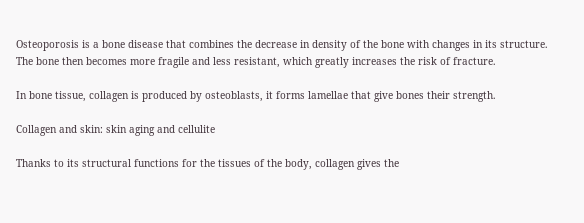Osteoporosis is a bone disease that combines the decrease in density of the bone with changes in its structure. The bone then becomes more fragile and less resistant, which greatly increases the risk of fracture.

In bone tissue, collagen is produced by osteoblasts, it forms lamellae that give bones their strength.

Collagen and skin: skin aging and cellulite

Thanks to its structural functions for the tissues of the body, collagen gives the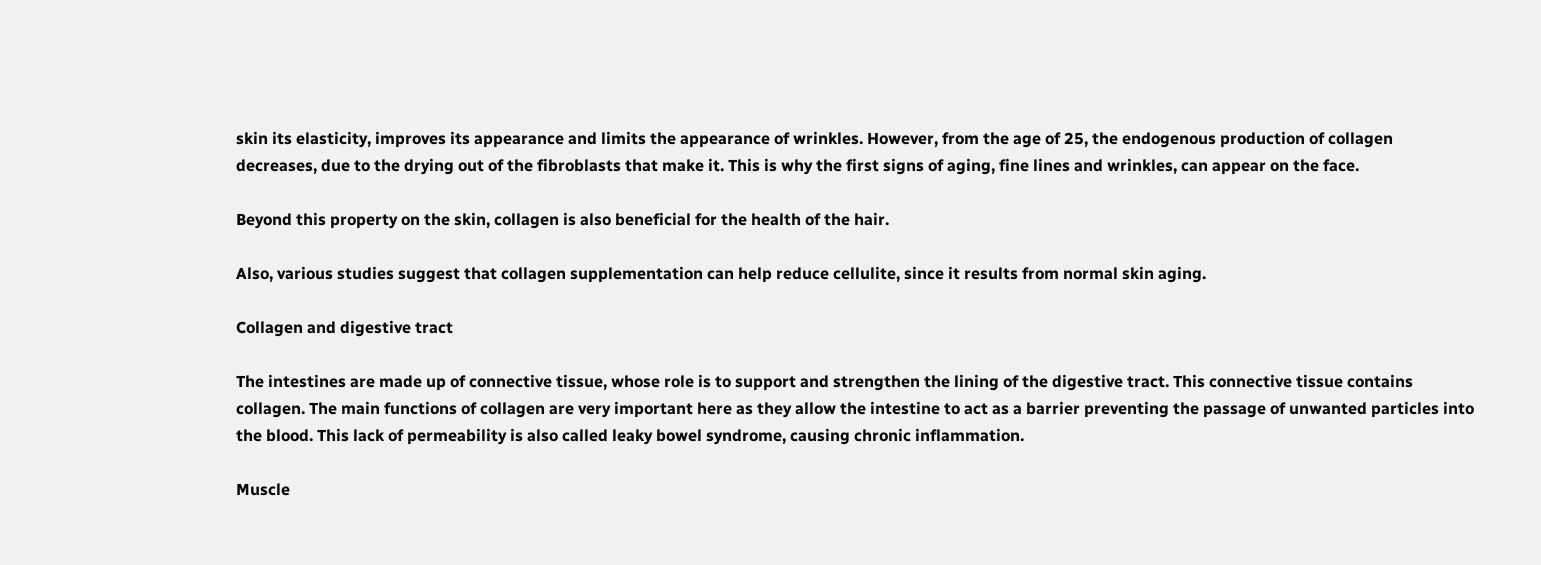skin its elasticity, improves its appearance and limits the appearance of wrinkles. However, from the age of 25, the endogenous production of collagen decreases, due to the drying out of the fibroblasts that make it. This is why the first signs of aging, fine lines and wrinkles, can appear on the face.

Beyond this property on the skin, collagen is also beneficial for the health of the hair.

Also, various studies suggest that collagen supplementation can help reduce cellulite, since it results from normal skin aging.

Collagen and digestive tract

The intestines are made up of connective tissue, whose role is to support and strengthen the lining of the digestive tract. This connective tissue contains collagen. The main functions of collagen are very important here as they allow the intestine to act as a barrier preventing the passage of unwanted particles into the blood. This lack of permeability is also called leaky bowel syndrome, causing chronic inflammation.

Muscle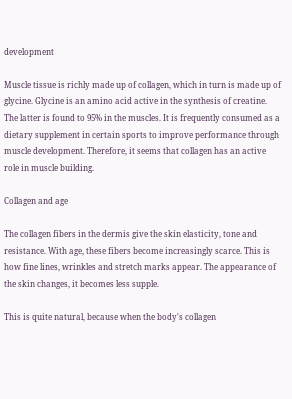development

Muscle tissue is richly made up of collagen, which in turn is made up of glycine. Glycine is an amino acid active in the synthesis of creatine. The latter is found to 95% in the muscles. It is frequently consumed as a dietary supplement in certain sports to improve performance through muscle development. Therefore, it seems that collagen has an active role in muscle building.

Collagen and age

The collagen fibers in the dermis give the skin elasticity, tone and resistance. With age, these fibers become increasingly scarce. This is how fine lines, wrinkles and stretch marks appear. The appearance of the skin changes, it becomes less supple.

This is quite natural, because when the body's collagen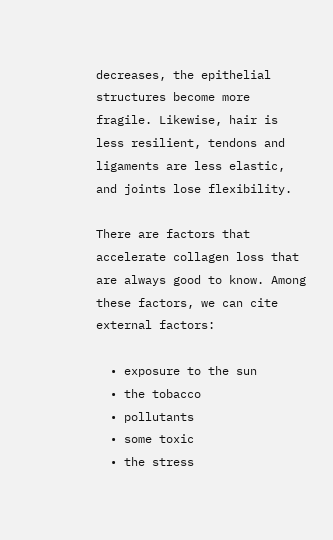decreases, the epithelial structures become more fragile. Likewise, hair is less resilient, tendons and ligaments are less elastic, and joints lose flexibility.

There are factors that accelerate collagen loss that are always good to know. Among these factors, we can cite external factors:

  • exposure to the sun
  • the tobacco
  • pollutants
  • some toxic
  • the stress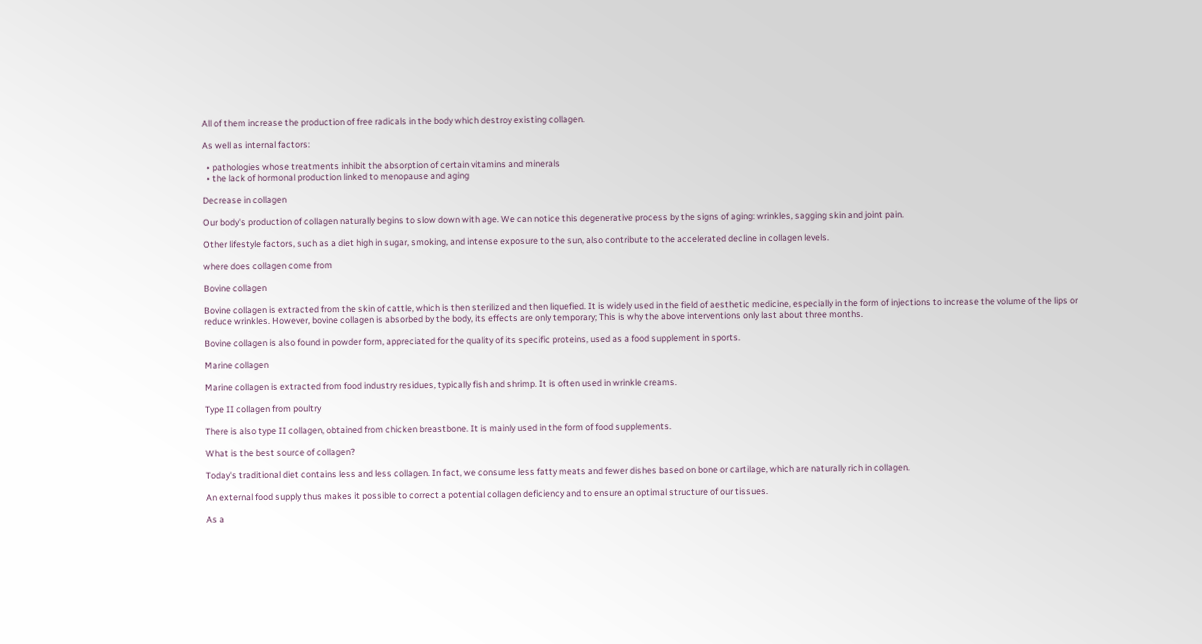All of them increase the production of free radicals in the body which destroy existing collagen.

As well as internal factors:

  • pathologies whose treatments inhibit the absorption of certain vitamins and minerals
  • the lack of hormonal production linked to menopause and aging

Decrease in collagen

Our body's production of collagen naturally begins to slow down with age. We can notice this degenerative process by the signs of aging: wrinkles, sagging skin and joint pain.

Other lifestyle factors, such as a diet high in sugar, smoking, and intense exposure to the sun, also contribute to the accelerated decline in collagen levels.

where does collagen come from

Bovine collagen

Bovine collagen is extracted from the skin of cattle, which is then sterilized and then liquefied. It is widely used in the field of aesthetic medicine, especially in the form of injections to increase the volume of the lips or reduce wrinkles. However, bovine collagen is absorbed by the body, its effects are only temporary; This is why the above interventions only last about three months.

Bovine collagen is also found in powder form, appreciated for the quality of its specific proteins, used as a food supplement in sports.

Marine collagen

Marine collagen is extracted from food industry residues, typically fish and shrimp. It is often used in wrinkle creams.

Type II collagen from poultry

There is also type II collagen, obtained from chicken breastbone. It is mainly used in the form of food supplements.

What is the best source of collagen?

Today's traditional diet contains less and less collagen. In fact, we consume less fatty meats and fewer dishes based on bone or cartilage, which are naturally rich in collagen.

An external food supply thus makes it possible to correct a potential collagen deficiency and to ensure an optimal structure of our tissues.

As a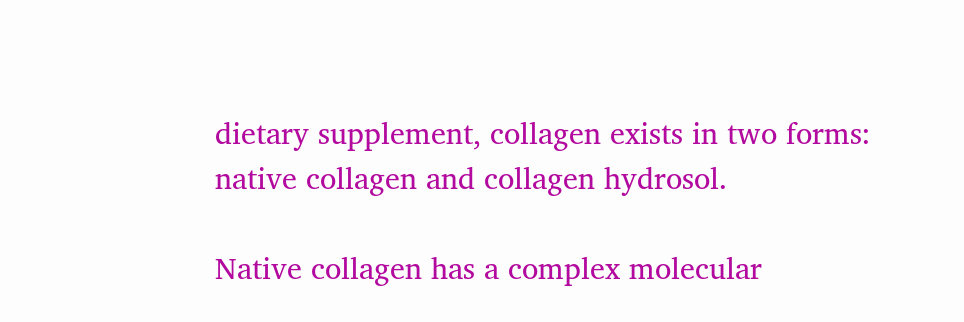dietary supplement, collagen exists in two forms: native collagen and collagen hydrosol.

Native collagen has a complex molecular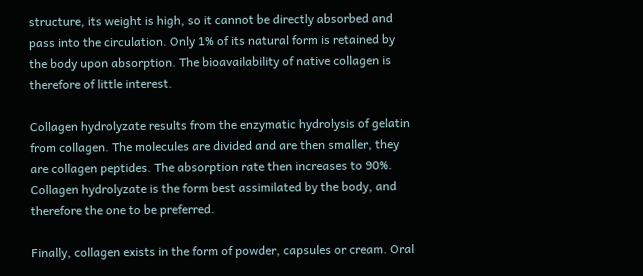structure, its weight is high, so it cannot be directly absorbed and pass into the circulation. Only 1% of its natural form is retained by the body upon absorption. The bioavailability of native collagen is therefore of little interest.

Collagen hydrolyzate results from the enzymatic hydrolysis of gelatin from collagen. The molecules are divided and are then smaller, they are collagen peptides. The absorption rate then increases to 90%. Collagen hydrolyzate is the form best assimilated by the body, and therefore the one to be preferred.

Finally, collagen exists in the form of powder, capsules or cream. Oral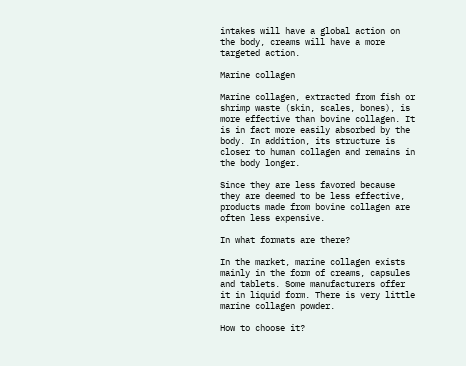intakes will have a global action on the body, creams will have a more targeted action.

Marine collagen

Marine collagen, extracted from fish or shrimp waste (skin, scales, bones), is more effective than bovine collagen. It is in fact more easily absorbed by the body. In addition, its structure is closer to human collagen and remains in the body longer.

Since they are less favored because they are deemed to be less effective, products made from bovine collagen are often less expensive.

In what formats are there?

In the market, marine collagen exists mainly in the form of creams, capsules and tablets. Some manufacturers offer it in liquid form. There is very little marine collagen powder.

How to choose it?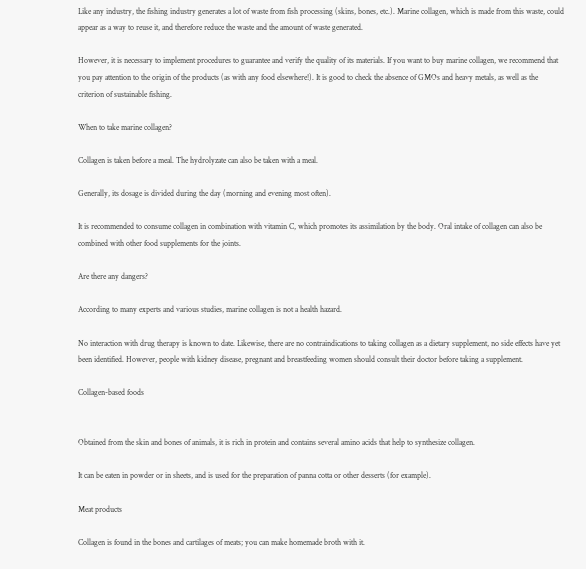Like any industry, the fishing industry generates a lot of waste from fish processing (skins, bones, etc.). Marine collagen, which is made from this waste, could appear as a way to reuse it, and therefore reduce the waste and the amount of waste generated.

However, it is necessary to implement procedures to guarantee and verify the quality of its materials. If you want to buy marine collagen, we recommend that you pay attention to the origin of the products (as with any food elsewhere!). It is good to check the absence of GMOs and heavy metals, as well as the criterion of sustainable fishing.

When to take marine collagen?

Collagen is taken before a meal. The hydrolyzate can also be taken with a meal.

Generally, its dosage is divided during the day (morning and evening most often).

It is recommended to consume collagen in combination with vitamin C, which promotes its assimilation by the body. Oral intake of collagen can also be combined with other food supplements for the joints.

Are there any dangers?

According to many experts and various studies, marine collagen is not a health hazard.

No interaction with drug therapy is known to date. Likewise, there are no contraindications to taking collagen as a dietary supplement, no side effects have yet been identified. However, people with kidney disease, pregnant and breastfeeding women should consult their doctor before taking a supplement.

Collagen-based foods


Obtained from the skin and bones of animals, it is rich in protein and contains several amino acids that help to synthesize collagen.

It can be eaten in powder or in sheets, and is used for the preparation of panna cotta or other desserts (for example).

Meat products

Collagen is found in the bones and cartilages of meats; you can make homemade broth with it.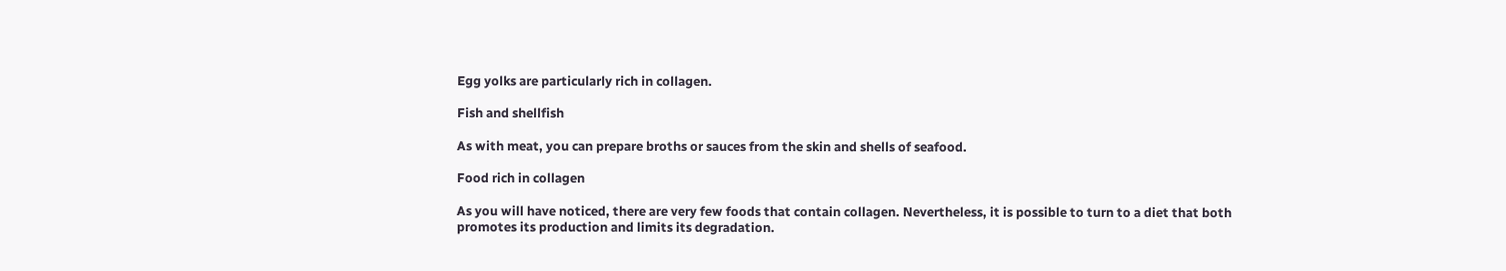Egg yolks are particularly rich in collagen.

Fish and shellfish

As with meat, you can prepare broths or sauces from the skin and shells of seafood.

Food rich in collagen

As you will have noticed, there are very few foods that contain collagen. Nevertheless, it is possible to turn to a diet that both promotes its production and limits its degradation.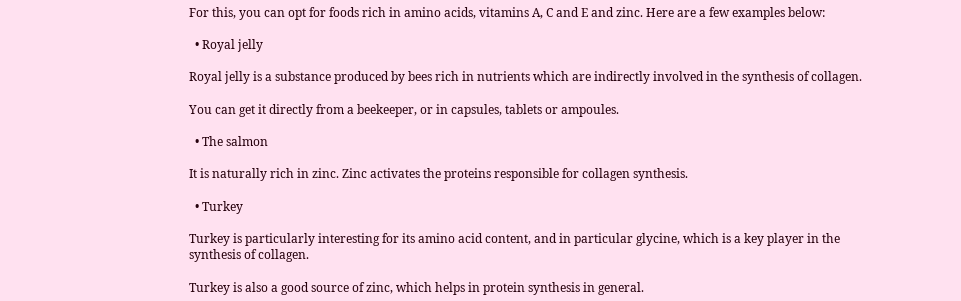For this, you can opt for foods rich in amino acids, vitamins A, C and E and zinc. Here are a few examples below:

  • Royal jelly

Royal jelly is a substance produced by bees rich in nutrients which are indirectly involved in the synthesis of collagen.

You can get it directly from a beekeeper, or in capsules, tablets or ampoules.

  • The salmon

It is naturally rich in zinc. Zinc activates the proteins responsible for collagen synthesis.

  • Turkey

Turkey is particularly interesting for its amino acid content, and in particular glycine, which is a key player in the synthesis of collagen.

Turkey is also a good source of zinc, which helps in protein synthesis in general.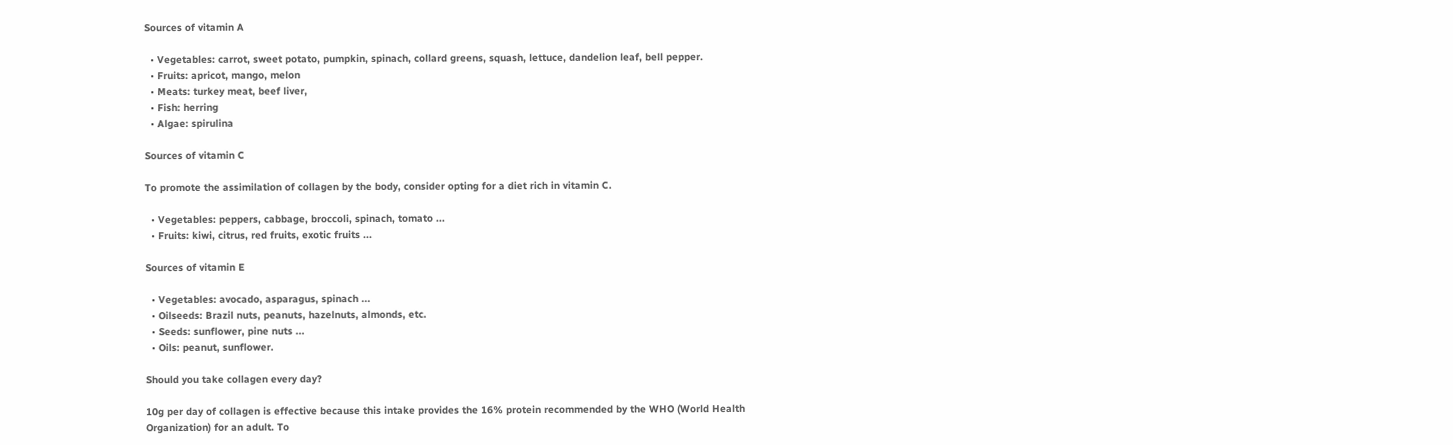Sources of vitamin A

  • Vegetables: carrot, sweet potato, pumpkin, spinach, collard greens, squash, lettuce, dandelion leaf, bell pepper.
  • Fruits: apricot, mango, melon
  • Meats: turkey meat, beef liver,
  • Fish: herring
  • Algae: spirulina

Sources of vitamin C

To promote the assimilation of collagen by the body, consider opting for a diet rich in vitamin C.

  • Vegetables: peppers, cabbage, broccoli, spinach, tomato ...
  • Fruits: kiwi, citrus, red fruits, exotic fruits ...

Sources of vitamin E

  • Vegetables: avocado, asparagus, spinach ...
  • Oilseeds: Brazil nuts, peanuts, hazelnuts, almonds, etc.
  • Seeds: sunflower, pine nuts ...
  • Oils: peanut, sunflower.

Should you take collagen every day?

10g per day of collagen is effective because this intake provides the 16% protein recommended by the WHO (World Health Organization) for an adult. To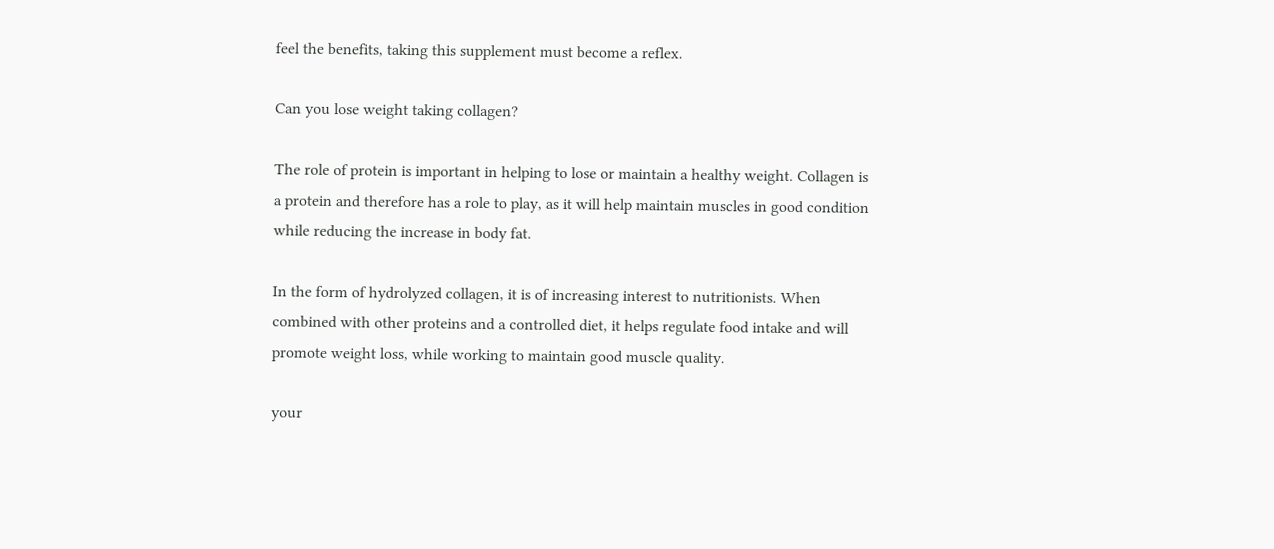feel the benefits, taking this supplement must become a reflex.

Can you lose weight taking collagen?

The role of protein is important in helping to lose or maintain a healthy weight. Collagen is a protein and therefore has a role to play, as it will help maintain muscles in good condition while reducing the increase in body fat.

In the form of hydrolyzed collagen, it is of increasing interest to nutritionists. When combined with other proteins and a controlled diet, it helps regulate food intake and will promote weight loss, while working to maintain good muscle quality.

your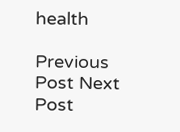health

Previous Post Next Post